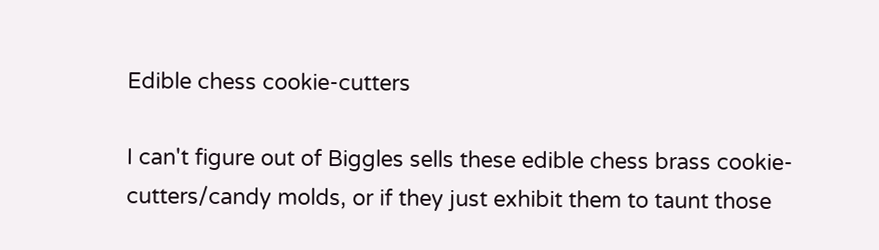Edible chess cookie-cutters

I can't figure out of Biggles sells these edible chess brass cookie-cutters/candy molds, or if they just exhibit them to taunt those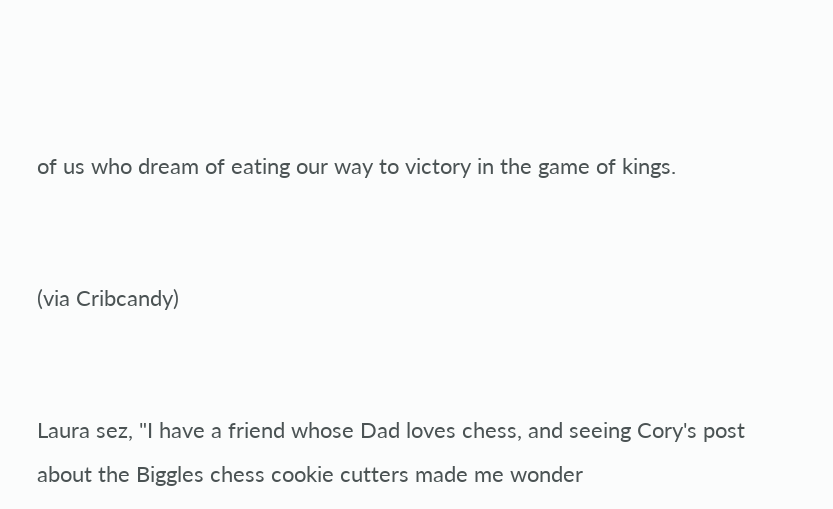of us who dream of eating our way to victory in the game of kings.


(via Cribcandy)


Laura sez, "I have a friend whose Dad loves chess, and seeing Cory's post about the Biggles chess cookie cutters made me wonder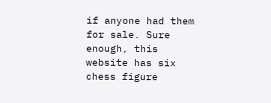if anyone had them for sale. Sure enough, this website has six chess figure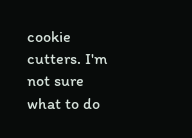cookie cutters. I'm not sure what to do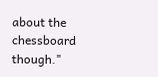about the chessboard though."